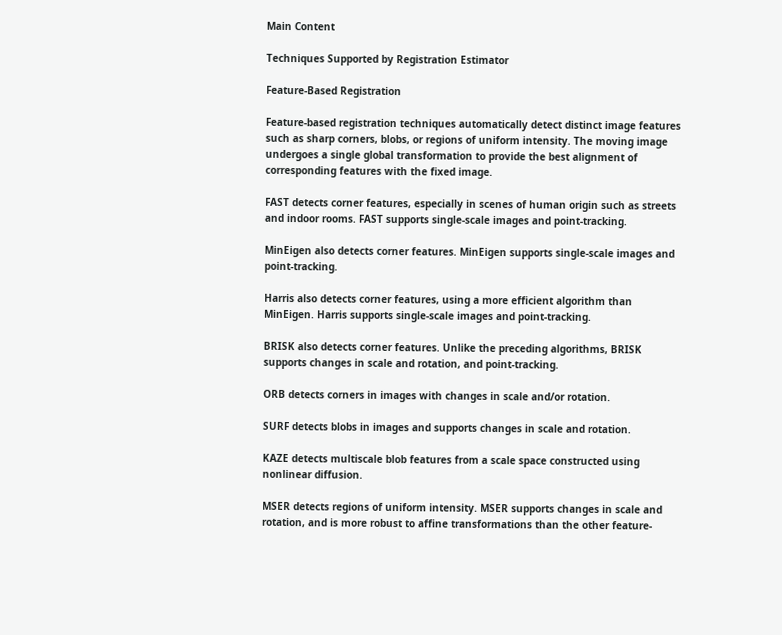Main Content

Techniques Supported by Registration Estimator

Feature-Based Registration

Feature-based registration techniques automatically detect distinct image features such as sharp corners, blobs, or regions of uniform intensity. The moving image undergoes a single global transformation to provide the best alignment of corresponding features with the fixed image.

FAST detects corner features, especially in scenes of human origin such as streets and indoor rooms. FAST supports single-scale images and point-tracking.

MinEigen also detects corner features. MinEigen supports single-scale images and point-tracking.

Harris also detects corner features, using a more efficient algorithm than MinEigen. Harris supports single-scale images and point-tracking.

BRISK also detects corner features. Unlike the preceding algorithms, BRISK supports changes in scale and rotation, and point-tracking.

ORB detects corners in images with changes in scale and/or rotation.

SURF detects blobs in images and supports changes in scale and rotation.

KAZE detects multiscale blob features from a scale space constructed using nonlinear diffusion.

MSER detects regions of uniform intensity. MSER supports changes in scale and rotation, and is more robust to affine transformations than the other feature-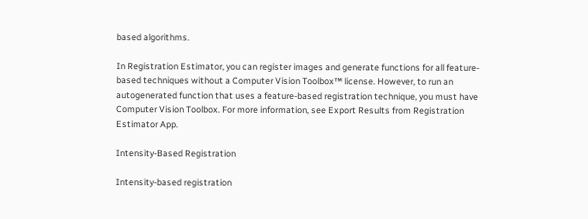based algorithms.

In Registration Estimator, you can register images and generate functions for all feature-based techniques without a Computer Vision Toolbox™ license. However, to run an autogenerated function that uses a feature-based registration technique, you must have Computer Vision Toolbox. For more information, see Export Results from Registration Estimator App.

Intensity-Based Registration

Intensity-based registration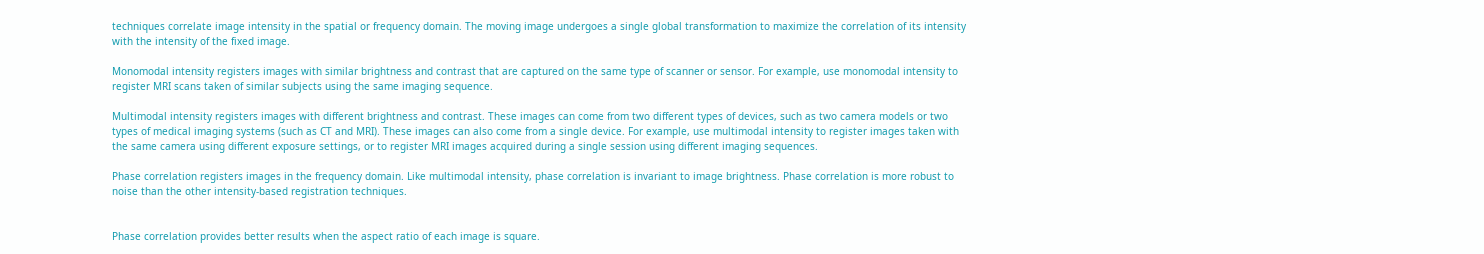techniques correlate image intensity in the spatial or frequency domain. The moving image undergoes a single global transformation to maximize the correlation of its intensity with the intensity of the fixed image.

Monomodal intensity registers images with similar brightness and contrast that are captured on the same type of scanner or sensor. For example, use monomodal intensity to register MRI scans taken of similar subjects using the same imaging sequence.

Multimodal intensity registers images with different brightness and contrast. These images can come from two different types of devices, such as two camera models or two types of medical imaging systems (such as CT and MRI). These images can also come from a single device. For example, use multimodal intensity to register images taken with the same camera using different exposure settings, or to register MRI images acquired during a single session using different imaging sequences.

Phase correlation registers images in the frequency domain. Like multimodal intensity, phase correlation is invariant to image brightness. Phase correlation is more robust to noise than the other intensity-based registration techniques.


Phase correlation provides better results when the aspect ratio of each image is square.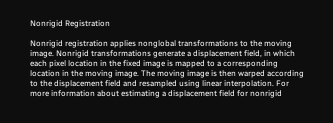Nonrigid Registration

Nonrigid registration applies nonglobal transformations to the moving image. Nonrigid transformations generate a displacement field, in which each pixel location in the fixed image is mapped to a corresponding location in the moving image. The moving image is then warped according to the displacement field and resampled using linear interpolation. For more information about estimating a displacement field for nonrigid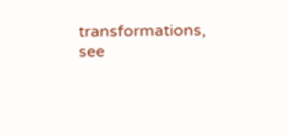transformations, see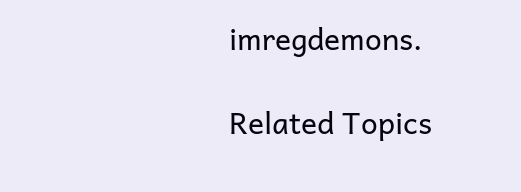imregdemons.

Related Topics